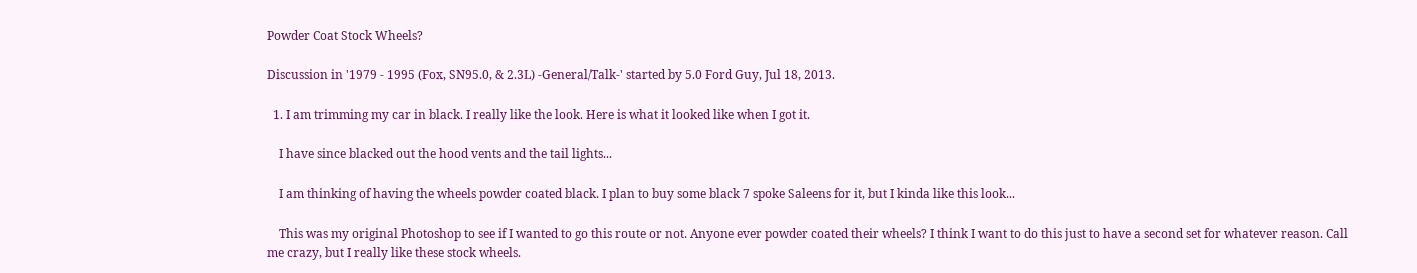Powder Coat Stock Wheels?

Discussion in '1979 - 1995 (Fox, SN95.0, & 2.3L) -General/Talk-' started by 5.0 Ford Guy, Jul 18, 2013.

  1. I am trimming my car in black. I really like the look. Here is what it looked like when I got it.

    I have since blacked out the hood vents and the tail lights...

    I am thinking of having the wheels powder coated black. I plan to buy some black 7 spoke Saleens for it, but I kinda like this look...

    This was my original Photoshop to see if I wanted to go this route or not. Anyone ever powder coated their wheels? I think I want to do this just to have a second set for whatever reason. Call me crazy, but I really like these stock wheels.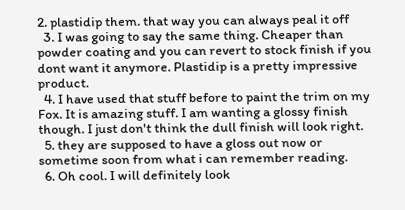2. plastidip them. that way you can always peal it off
  3. I was going to say the same thing. Cheaper than powder coating and you can revert to stock finish if you dont want it anymore. Plastidip is a pretty impressive product.
  4. I have used that stuff before to paint the trim on my Fox. It is amazing stuff. I am wanting a glossy finish though. I just don't think the dull finish will look right.
  5. they are supposed to have a gloss out now or sometime soon from what i can remember reading.
  6. Oh cool. I will definitely look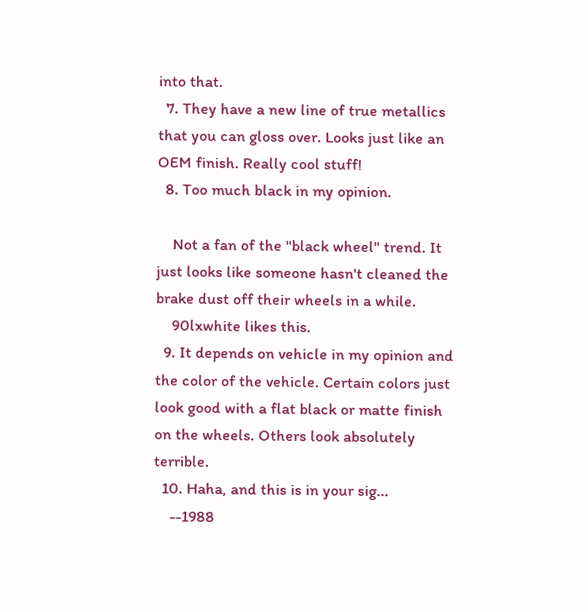into that.
  7. They have a new line of true metallics that you can gloss over. Looks just like an OEM finish. Really cool stuff!
  8. Too much black in my opinion.

    Not a fan of the "black wheel" trend. It just looks like someone hasn't cleaned the brake dust off their wheels in a while.
    90lxwhite likes this.
  9. It depends on vehicle in my opinion and the color of the vehicle. Certain colors just look good with a flat black or matte finish on the wheels. Others look absolutely terrible.
  10. Haha, and this is in your sig...
    --1988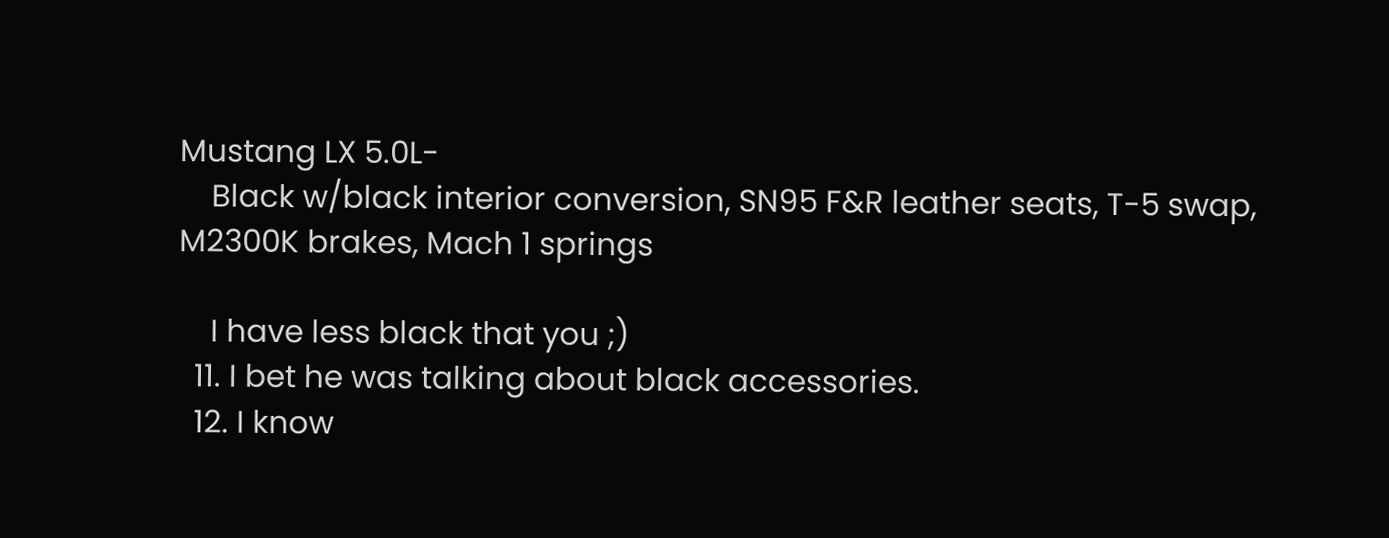Mustang LX 5.0L-
    Black w/black interior conversion, SN95 F&R leather seats, T-5 swap, M2300K brakes, Mach 1 springs

    I have less black that you ;)
  11. I bet he was talking about black accessories.
  12. I know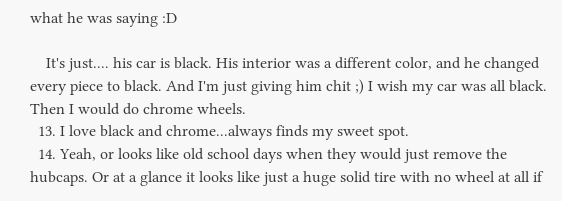what he was saying :D

    It's just.... his car is black. His interior was a different color, and he changed every piece to black. And I'm just giving him chit ;) I wish my car was all black. Then I would do chrome wheels.
  13. I love black and chrome...always finds my sweet spot.
  14. Yeah, or looks like old school days when they would just remove the hubcaps. Or at a glance it looks like just a huge solid tire with no wheel at all if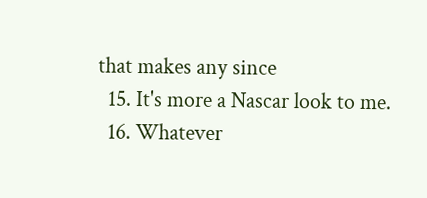that makes any since
  15. It's more a Nascar look to me.
  16. Whatever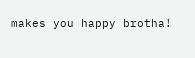makes you happy brotha!